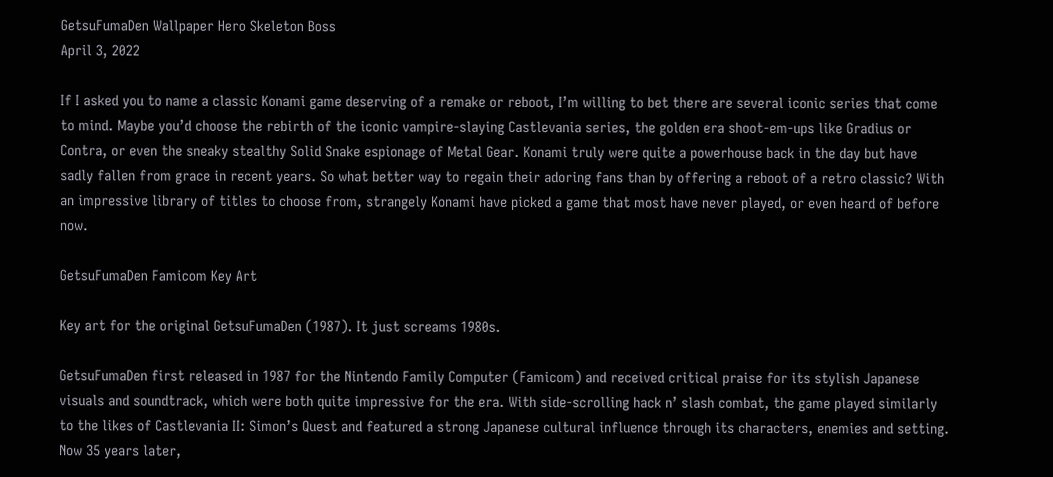GetsuFumaDen Wallpaper Hero Skeleton Boss
April 3, 2022

If I asked you to name a classic Konami game deserving of a remake or reboot, I’m willing to bet there are several iconic series that come to mind. Maybe you’d choose the rebirth of the iconic vampire-slaying Castlevania series, the golden era shoot-em-ups like Gradius or Contra, or even the sneaky stealthy Solid Snake espionage of Metal Gear. Konami truly were quite a powerhouse back in the day but have sadly fallen from grace in recent years. So what better way to regain their adoring fans than by offering a reboot of a retro classic? With an impressive library of titles to choose from, strangely Konami have picked a game that most have never played, or even heard of before now.

GetsuFumaDen Famicom Key Art

Key art for the original GetsuFumaDen (1987). It just screams 1980s.

GetsuFumaDen first released in 1987 for the Nintendo Family Computer (Famicom) and received critical praise for its stylish Japanese visuals and soundtrack, which were both quite impressive for the era. With side-scrolling hack n’ slash combat, the game played similarly to the likes of Castlevania II: Simon’s Quest and featured a strong Japanese cultural influence through its characters, enemies and setting. Now 35 years later,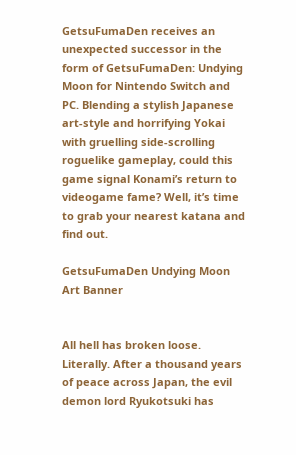GetsuFumaDen receives an unexpected successor in the form of GetsuFumaDen: Undying Moon for Nintendo Switch and PC. Blending a stylish Japanese art-style and horrifying Yokai with gruelling side-scrolling roguelike gameplay, could this game signal Konami’s return to videogame fame? Well, it’s time to grab your nearest katana and find out.

GetsuFumaDen Undying Moon Art Banner


All hell has broken loose. Literally. After a thousand years of peace across Japan, the evil demon lord Ryukotsuki has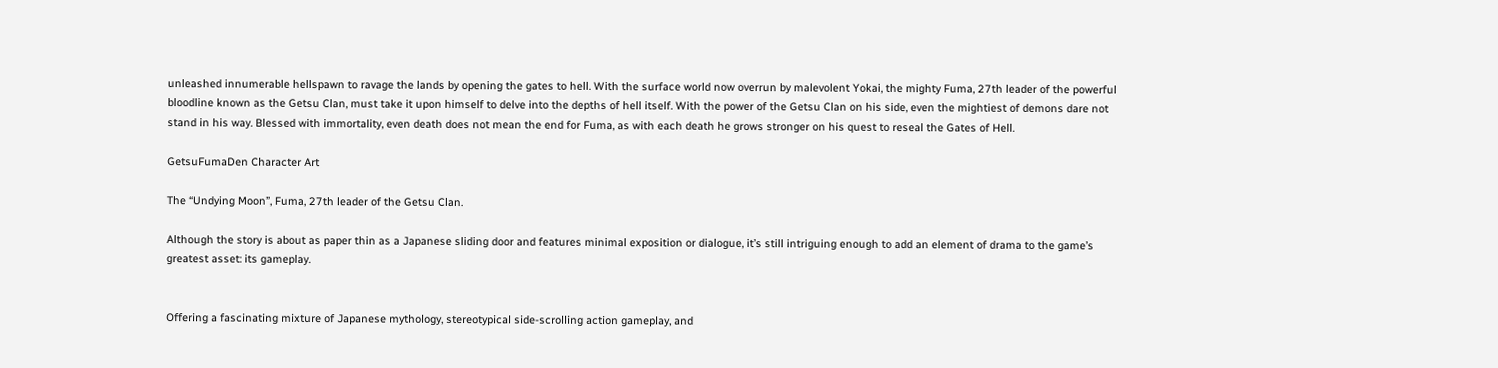unleashed innumerable hellspawn to ravage the lands by opening the gates to hell. With the surface world now overrun by malevolent Yokai, the mighty Fuma, 27th leader of the powerful bloodline known as the Getsu Clan, must take it upon himself to delve into the depths of hell itself. With the power of the Getsu Clan on his side, even the mightiest of demons dare not stand in his way. Blessed with immortality, even death does not mean the end for Fuma, as with each death he grows stronger on his quest to reseal the Gates of Hell.

GetsuFumaDen Character Art

The “Undying Moon”, Fuma, 27th leader of the Getsu Clan.

Although the story is about as paper thin as a Japanese sliding door and features minimal exposition or dialogue, it’s still intriguing enough to add an element of drama to the game’s greatest asset: its gameplay.


Offering a fascinating mixture of Japanese mythology, stereotypical side-scrolling action gameplay, and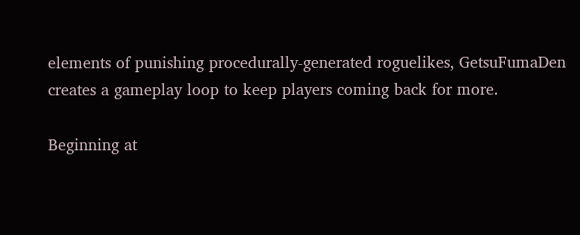elements of punishing procedurally-generated roguelikes, GetsuFumaDen creates a gameplay loop to keep players coming back for more.

Beginning at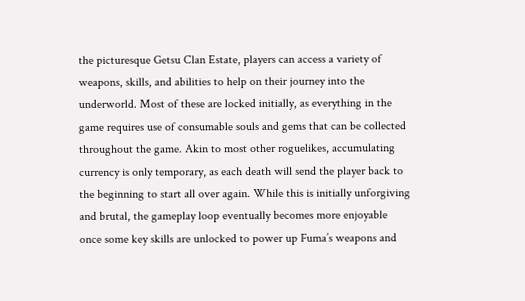the picturesque Getsu Clan Estate, players can access a variety of weapons, skills, and abilities to help on their journey into the underworld. Most of these are locked initially, as everything in the game requires use of consumable souls and gems that can be collected throughout the game. Akin to most other roguelikes, accumulating currency is only temporary, as each death will send the player back to the beginning to start all over again. While this is initially unforgiving and brutal, the gameplay loop eventually becomes more enjoyable once some key skills are unlocked to power up Fuma’s weapons and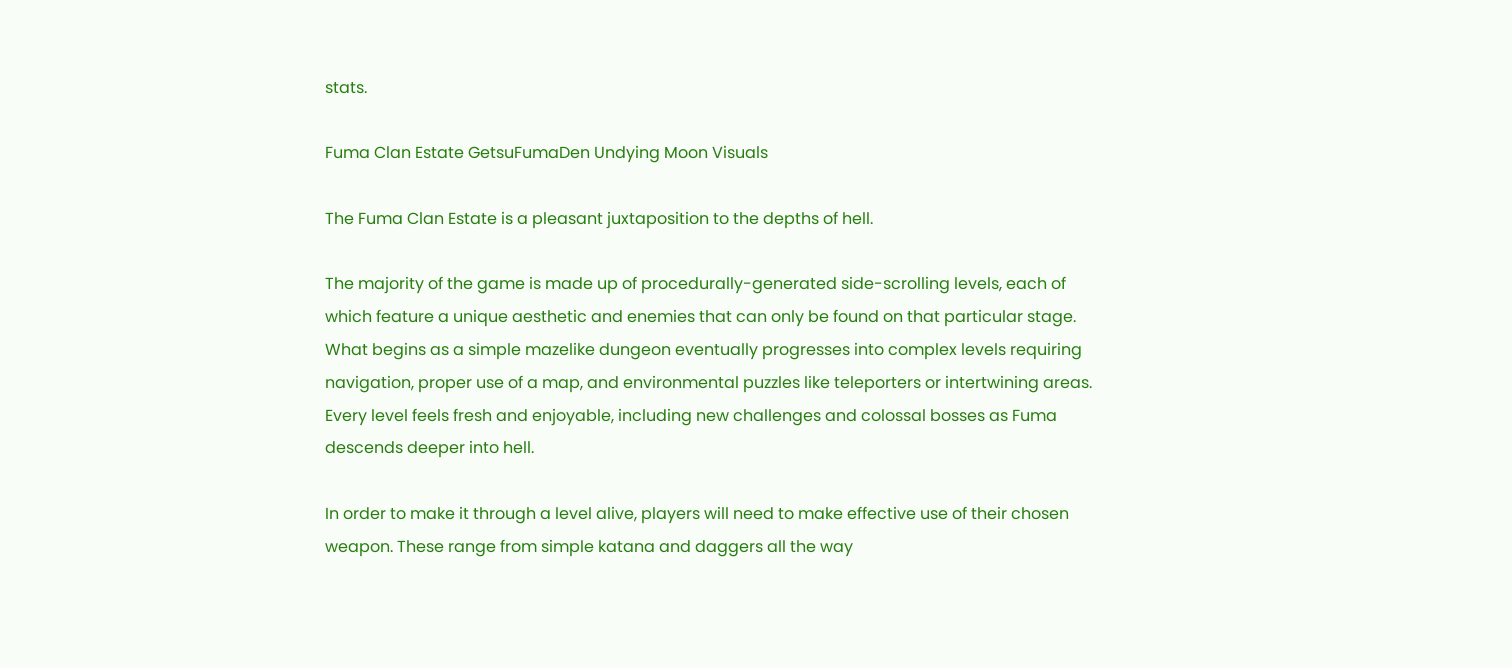stats.

Fuma Clan Estate GetsuFumaDen Undying Moon Visuals

The Fuma Clan Estate is a pleasant juxtaposition to the depths of hell.

The majority of the game is made up of procedurally-generated side-scrolling levels, each of which feature a unique aesthetic and enemies that can only be found on that particular stage. What begins as a simple mazelike dungeon eventually progresses into complex levels requiring navigation, proper use of a map, and environmental puzzles like teleporters or intertwining areas. Every level feels fresh and enjoyable, including new challenges and colossal bosses as Fuma descends deeper into hell.

In order to make it through a level alive, players will need to make effective use of their chosen weapon. These range from simple katana and daggers all the way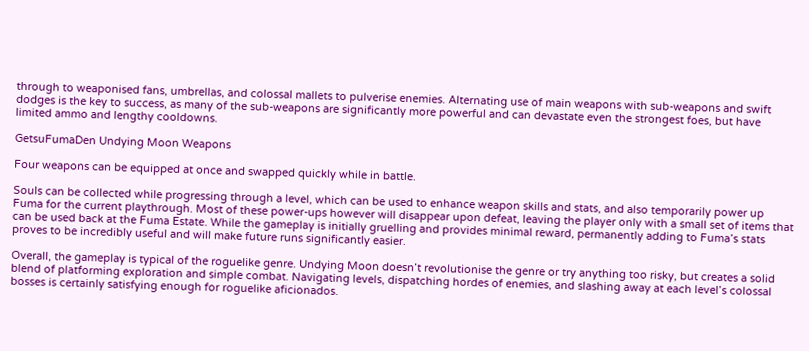through to weaponised fans, umbrellas, and colossal mallets to pulverise enemies. Alternating use of main weapons with sub-weapons and swift dodges is the key to success, as many of the sub-weapons are significantly more powerful and can devastate even the strongest foes, but have limited ammo and lengthy cooldowns.

GetsuFumaDen Undying Moon Weapons

Four weapons can be equipped at once and swapped quickly while in battle.

Souls can be collected while progressing through a level, which can be used to enhance weapon skills and stats, and also temporarily power up Fuma for the current playthrough. Most of these power-ups however will disappear upon defeat, leaving the player only with a small set of items that can be used back at the Fuma Estate. While the gameplay is initially gruelling and provides minimal reward, permanently adding to Fuma’s stats proves to be incredibly useful and will make future runs significantly easier.

Overall, the gameplay is typical of the roguelike genre. Undying Moon doesn’t revolutionise the genre or try anything too risky, but creates a solid blend of platforming exploration and simple combat. Navigating levels, dispatching hordes of enemies, and slashing away at each level’s colossal bosses is certainly satisfying enough for roguelike aficionados.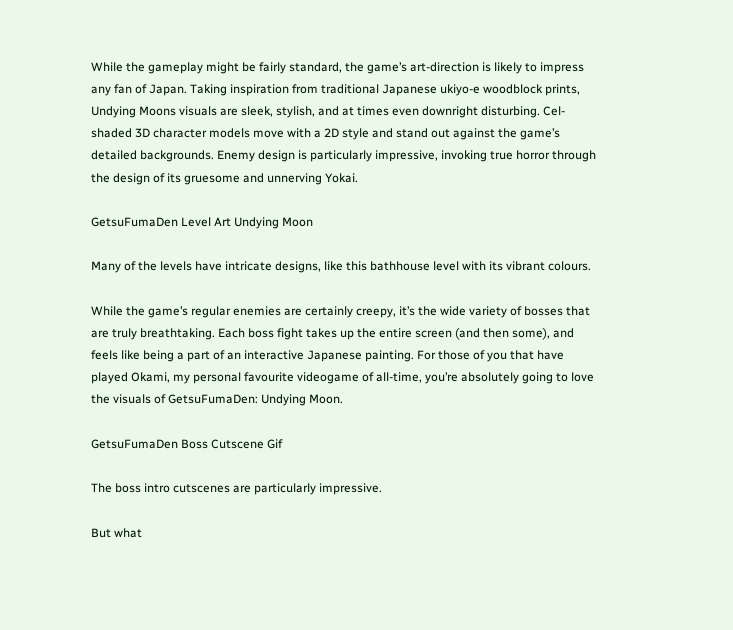While the gameplay might be fairly standard, the game’s art-direction is likely to impress any fan of Japan. Taking inspiration from traditional Japanese ukiyo-e woodblock prints, Undying Moons visuals are sleek, stylish, and at times even downright disturbing. Cel-shaded 3D character models move with a 2D style and stand out against the game’s detailed backgrounds. Enemy design is particularly impressive, invoking true horror through the design of its gruesome and unnerving Yokai.

GetsuFumaDen Level Art Undying Moon

Many of the levels have intricate designs, like this bathhouse level with its vibrant colours.

While the game’s regular enemies are certainly creepy, it’s the wide variety of bosses that are truly breathtaking. Each boss fight takes up the entire screen (and then some), and feels like being a part of an interactive Japanese painting. For those of you that have played Okami, my personal favourite videogame of all-time, you’re absolutely going to love the visuals of GetsuFumaDen: Undying Moon.

GetsuFumaDen Boss Cutscene Gif

The boss intro cutscenes are particularly impressive.

But what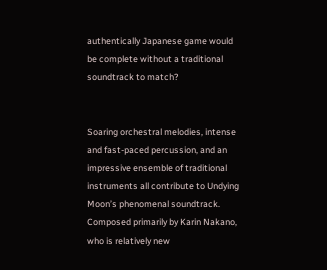authentically Japanese game would be complete without a traditional soundtrack to match?


Soaring orchestral melodies, intense and fast-paced percussion, and an impressive ensemble of traditional instruments all contribute to Undying Moon’s phenomenal soundtrack. Composed primarily by Karin Nakano, who is relatively new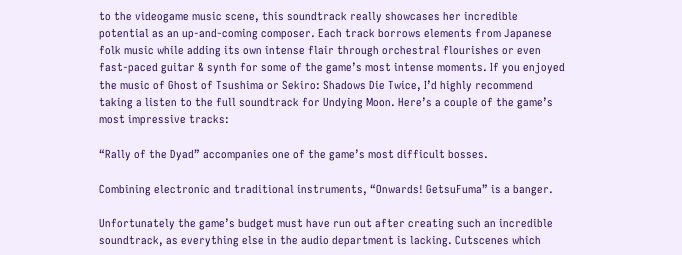to the videogame music scene, this soundtrack really showcases her incredible potential as an up-and-coming composer. Each track borrows elements from Japanese folk music while adding its own intense flair through orchestral flourishes or even fast-paced guitar & synth for some of the game’s most intense moments. If you enjoyed the music of Ghost of Tsushima or Sekiro: Shadows Die Twice, I’d highly recommend taking a listen to the full soundtrack for Undying Moon. Here’s a couple of the game’s most impressive tracks:

“Rally of the Dyad” accompanies one of the game’s most difficult bosses.

Combining electronic and traditional instruments, “Onwards! GetsuFuma” is a banger.

Unfortunately the game’s budget must have run out after creating such an incredible soundtrack, as everything else in the audio department is lacking. Cutscenes which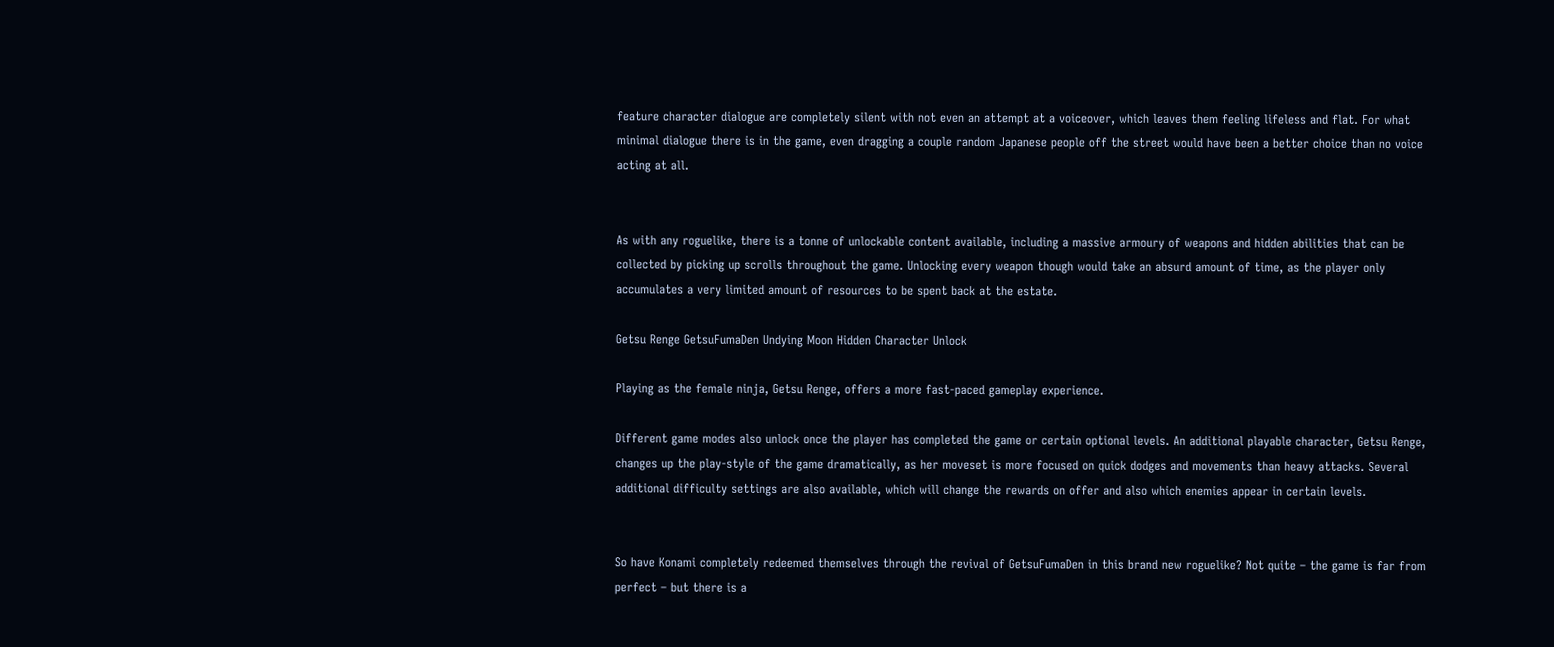feature character dialogue are completely silent with not even an attempt at a voiceover, which leaves them feeling lifeless and flat. For what minimal dialogue there is in the game, even dragging a couple random Japanese people off the street would have been a better choice than no voice acting at all.


As with any roguelike, there is a tonne of unlockable content available, including a massive armoury of weapons and hidden abilities that can be collected by picking up scrolls throughout the game. Unlocking every weapon though would take an absurd amount of time, as the player only accumulates a very limited amount of resources to be spent back at the estate.

Getsu Renge GetsuFumaDen Undying Moon Hidden Character Unlock

Playing as the female ninja, Getsu Renge, offers a more fast-paced gameplay experience.

Different game modes also unlock once the player has completed the game or certain optional levels. An additional playable character, Getsu Renge, changes up the play-style of the game dramatically, as her moveset is more focused on quick dodges and movements than heavy attacks. Several additional difficulty settings are also available, which will change the rewards on offer and also which enemies appear in certain levels.


So have Konami completely redeemed themselves through the revival of GetsuFumaDen in this brand new roguelike? Not quite – the game is far from perfect – but there is a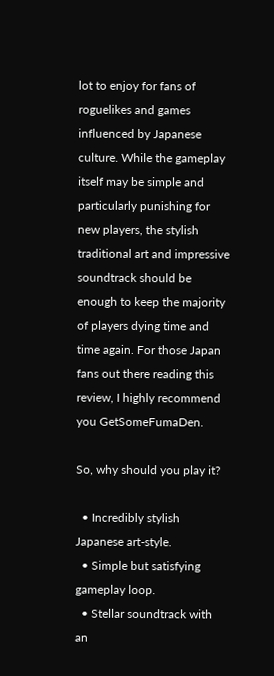lot to enjoy for fans of roguelikes and games influenced by Japanese culture. While the gameplay itself may be simple and particularly punishing for new players, the stylish traditional art and impressive soundtrack should be enough to keep the majority of players dying time and time again. For those Japan fans out there reading this review, I highly recommend you GetSomeFumaDen.

So, why should you play it?

  • Incredibly stylish Japanese art-style.
  • Simple but satisfying gameplay loop.
  • Stellar soundtrack with an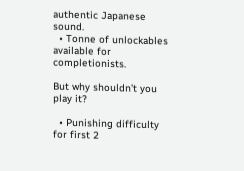authentic Japanese sound.
  • Tonne of unlockables available for completionists.

But why shouldn’t you play it?

  • Punishing difficulty for first 2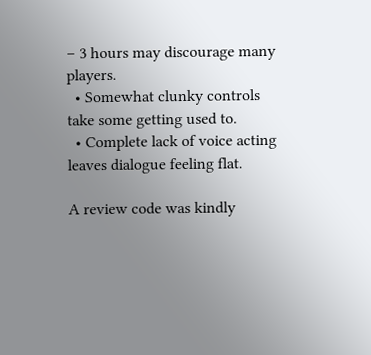– 3 hours may discourage many players.
  • Somewhat clunky controls take some getting used to.
  • Complete lack of voice acting leaves dialogue feeling flat.

A review code was kindly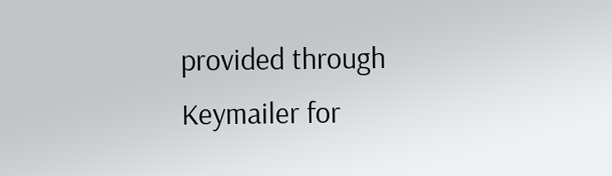provided through Keymailer for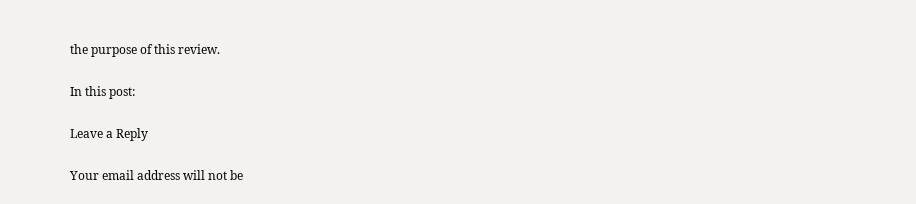the purpose of this review.

In this post:

Leave a Reply

Your email address will not be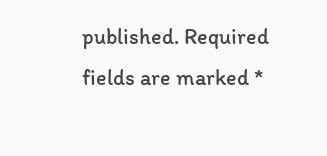published. Required fields are marked *